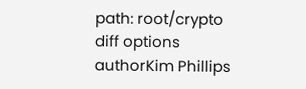path: root/crypto
diff options
authorKim Phillips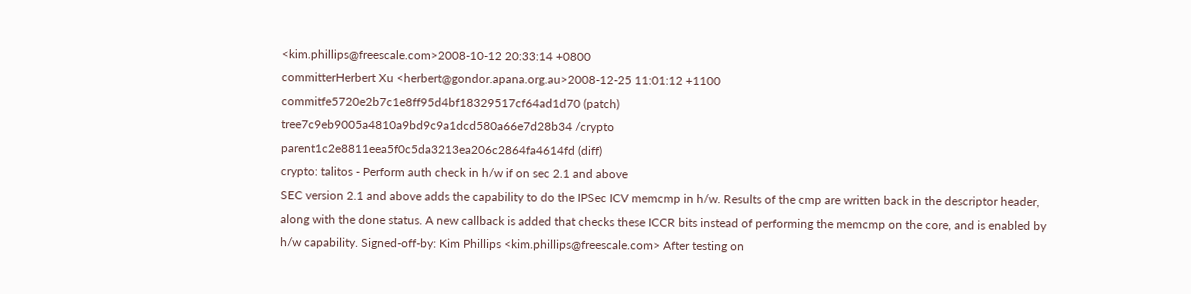<kim.phillips@freescale.com>2008-10-12 20:33:14 +0800
committerHerbert Xu <herbert@gondor.apana.org.au>2008-12-25 11:01:12 +1100
commitfe5720e2b7c1e8ff95d4bf18329517cf64ad1d70 (patch)
tree7c9eb9005a4810a9bd9c9a1dcd580a66e7d28b34 /crypto
parent1c2e8811eea5f0c5da3213ea206c2864fa4614fd (diff)
crypto: talitos - Perform auth check in h/w if on sec 2.1 and above
SEC version 2.1 and above adds the capability to do the IPSec ICV memcmp in h/w. Results of the cmp are written back in the descriptor header, along with the done status. A new callback is added that checks these ICCR bits instead of performing the memcmp on the core, and is enabled by h/w capability. Signed-off-by: Kim Phillips <kim.phillips@freescale.com> After testing on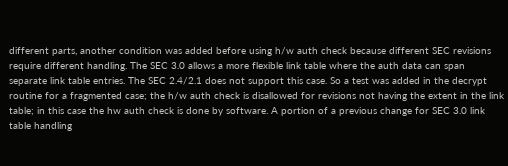different parts, another condition was added before using h/w auth check because different SEC revisions require different handling. The SEC 3.0 allows a more flexible link table where the auth data can span separate link table entries. The SEC 2.4/2.1 does not support this case. So a test was added in the decrypt routine for a fragmented case; the h/w auth check is disallowed for revisions not having the extent in the link table; in this case the hw auth check is done by software. A portion of a previous change for SEC 3.0 link table handling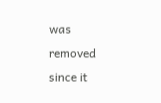was removed since it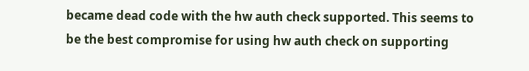became dead code with the hw auth check supported. This seems to be the best compromise for using hw auth check on supporting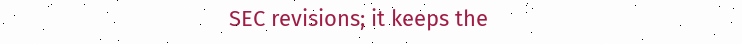SEC revisions; it keeps the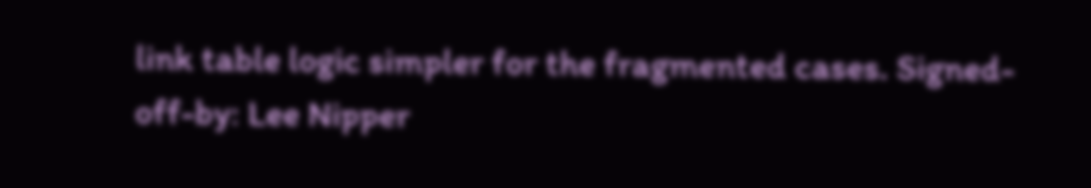link table logic simpler for the fragmented cases. Signed-off-by: Lee Nipper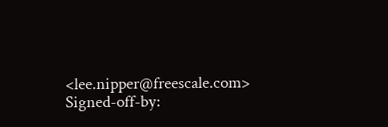<lee.nipper@freescale.com> Signed-off-by: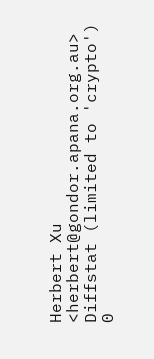Herbert Xu <herbert@gondor.apana.org.au>
Diffstat (limited to 'crypto')
0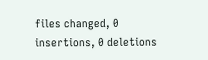files changed, 0 insertions, 0 deletions